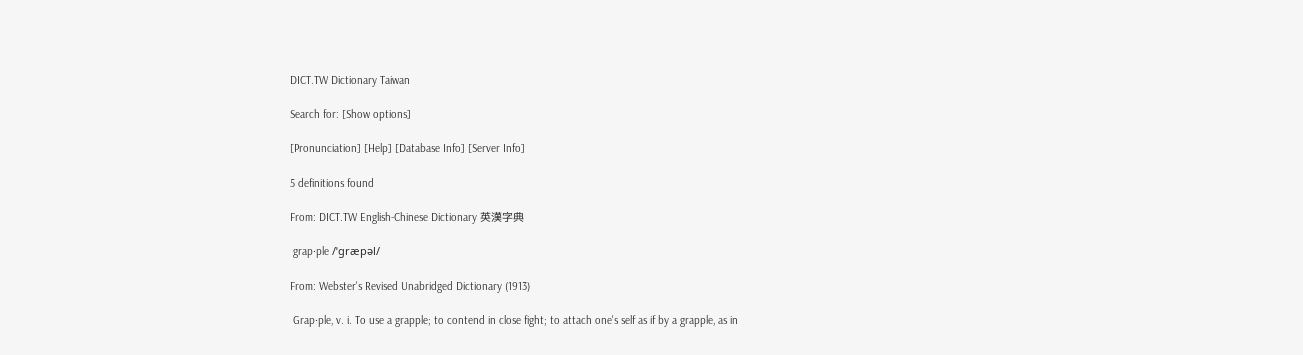DICT.TW Dictionary Taiwan

Search for: [Show options]

[Pronunciation] [Help] [Database Info] [Server Info]

5 definitions found

From: DICT.TW English-Chinese Dictionary 英漢字典

 grap·ple /ˈgræpəl/

From: Webster's Revised Unabridged Dictionary (1913)

 Grap·ple, v. i. To use a grapple; to contend in close fight; to attach one's self as if by a grapple, as in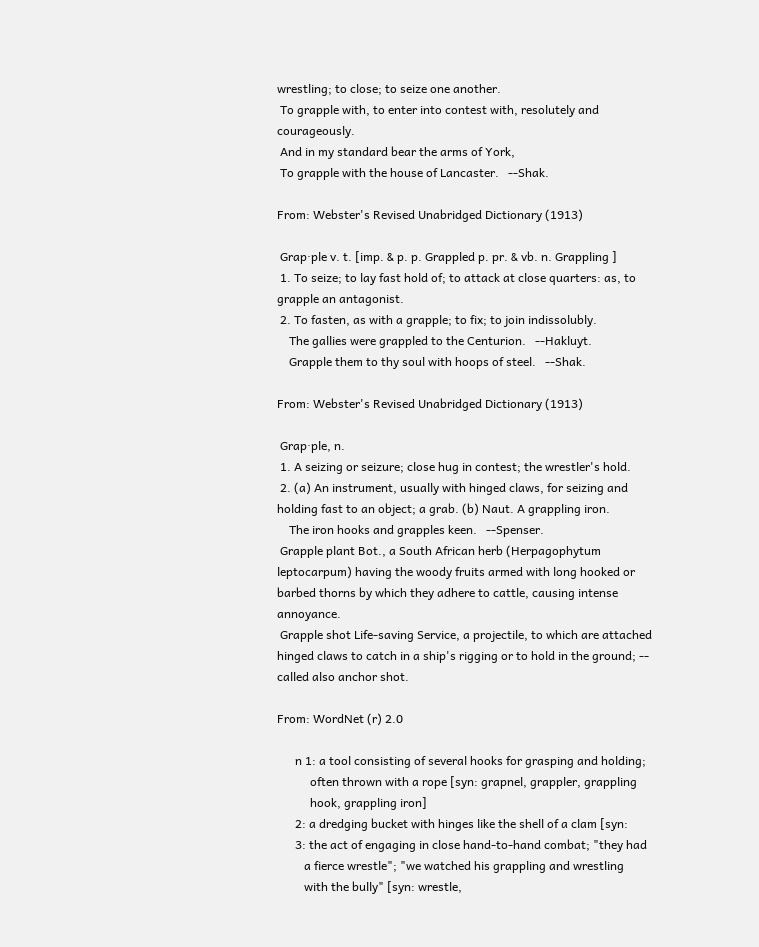wrestling; to close; to seize one another.
 To grapple with, to enter into contest with, resolutely and courageously.
 And in my standard bear the arms of York,
 To grapple with the house of Lancaster.   --Shak.

From: Webster's Revised Unabridged Dictionary (1913)

 Grap·ple v. t. [imp. & p. p. Grappled p. pr. & vb. n. Grappling ]
 1. To seize; to lay fast hold of; to attack at close quarters: as, to grapple an antagonist.
 2. To fasten, as with a grapple; to fix; to join indissolubly.
    The gallies were grappled to the Centurion.   --Hakluyt.
    Grapple them to thy soul with hoops of steel.   --Shak.

From: Webster's Revised Unabridged Dictionary (1913)

 Grap·ple, n.
 1. A seizing or seizure; close hug in contest; the wrestler's hold.
 2. (a) An instrument, usually with hinged claws, for seizing and holding fast to an object; a grab. (b) Naut. A grappling iron.
    The iron hooks and grapples keen.   --Spenser.
 Grapple plant Bot., a South African herb (Herpagophytum leptocarpum) having the woody fruits armed with long hooked or barbed thorns by which they adhere to cattle, causing intense annoyance.
 Grapple shot Life-saving Service, a projectile, to which are attached hinged claws to catch in a ship's rigging or to hold in the ground; -- called also anchor shot.

From: WordNet (r) 2.0

      n 1: a tool consisting of several hooks for grasping and holding;
           often thrown with a rope [syn: grapnel, grappler, grappling
           hook, grappling iron]
      2: a dredging bucket with hinges like the shell of a clam [syn:
      3: the act of engaging in close hand-to-hand combat; "they had
         a fierce wrestle"; "we watched his grappling and wrestling
         with the bully" [syn: wrestle,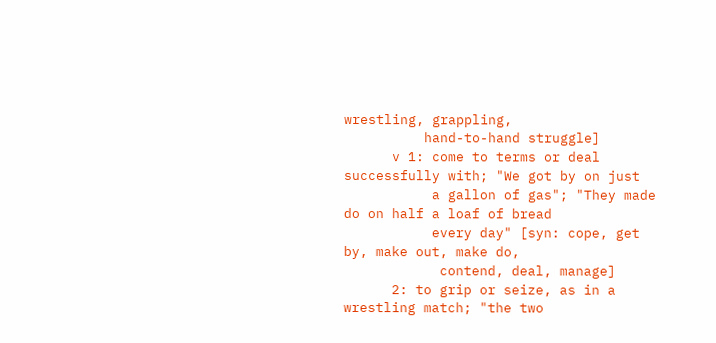wrestling, grappling,
          hand-to-hand struggle]
      v 1: come to terms or deal successfully with; "We got by on just
           a gallon of gas"; "They made do on half a loaf of bread
           every day" [syn: cope, get by, make out, make do,
            contend, deal, manage]
      2: to grip or seize, as in a wrestling match; "the two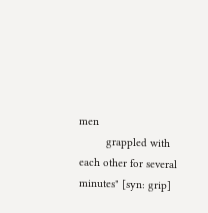men
         grappled with each other for several minutes" [syn: grip]